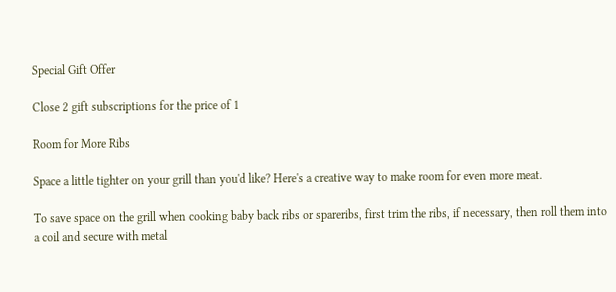Special Gift Offer

Close 2 gift subscriptions for the price of 1

Room for More Ribs

Space a little tighter on your grill than you'd like? Here's a creative way to make room for even more meat.

To save space on the grill when cooking baby back ribs or spareribs, first trim the ribs, if necessary, then roll them into a coil and secure with metal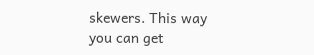skewers. This way you can get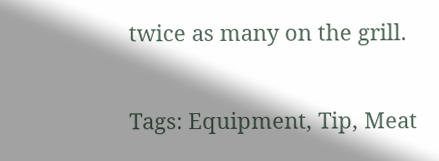twice as many on the grill.

Tags: Equipment, Tip, Meat